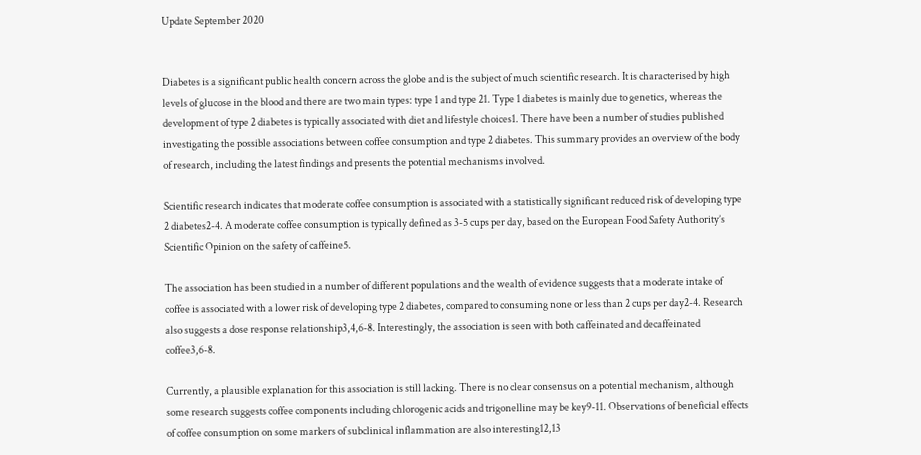Update September 2020


Diabetes is a significant public health concern across the globe and is the subject of much scientific research. It is characterised by high levels of glucose in the blood and there are two main types: type 1 and type 21. Type 1 diabetes is mainly due to genetics, whereas the development of type 2 diabetes is typically associated with diet and lifestyle choices1. There have been a number of studies published investigating the possible associations between coffee consumption and type 2 diabetes. This summary provides an overview of the body of research, including the latest findings and presents the potential mechanisms involved.

Scientific research indicates that moderate coffee consumption is associated with a statistically significant reduced risk of developing type 2 diabetes2-4. A moderate coffee consumption is typically defined as 3-5 cups per day, based on the European Food Safety Authority’s Scientific Opinion on the safety of caffeine5.

The association has been studied in a number of different populations and the wealth of evidence suggests that a moderate intake of coffee is associated with a lower risk of developing type 2 diabetes, compared to consuming none or less than 2 cups per day2-4. Research also suggests a dose response relationship3,4,6-8. Interestingly, the association is seen with both caffeinated and decaffeinated coffee3,6-8.

Currently, a plausible explanation for this association is still lacking. There is no clear consensus on a potential mechanism, although some research suggests coffee components including chlorogenic acids and trigonelline may be key9-11. Observations of beneficial effects of coffee consumption on some markers of subclinical inflammation are also interesting12,13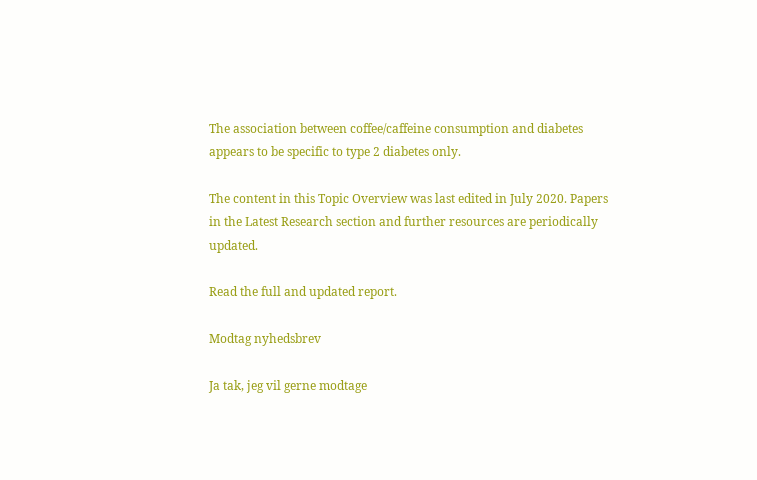The association between coffee/caffeine consumption and diabetes appears to be specific to type 2 diabetes only.

The content in this Topic Overview was last edited in July 2020. Papers in the Latest Research section and further resources are periodically updated.

Read the full and updated report.

Modtag nyhedsbrev

Ja tak, jeg vil gerne modtage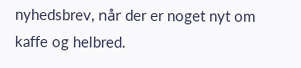nyhedsbrev, når der er noget nyt om kaffe og helbred.